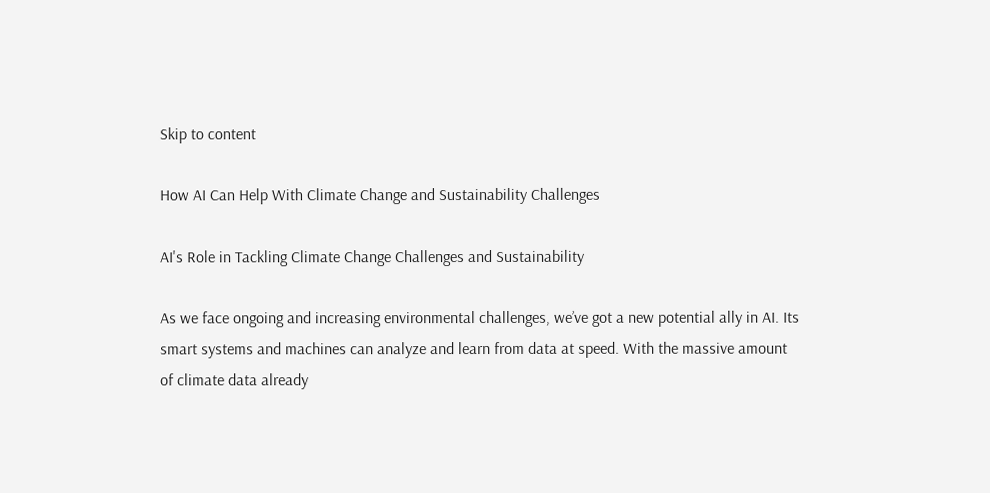Skip to content

How AI Can Help With Climate Change and Sustainability Challenges

AI's Role in Tackling Climate Change Challenges and Sustainability

As we face ongoing and increasing environmental challenges, we’ve got a new potential ally in AI. Its smart systems and machines can analyze and learn from data at speed. With the massive amount of climate data already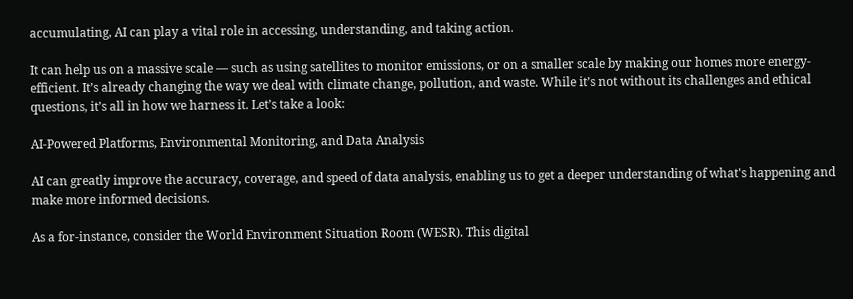accumulating, AI can play a vital role in accessing, understanding, and taking action.

It can help us on a massive scale — such as using satellites to monitor emissions, or on a smaller scale by making our homes more energy-efficient. It’s already changing the way we deal with climate change, pollution, and waste. While it’s not without its challenges and ethical questions, it’s all in how we harness it. Let’s take a look:

AI-Powered Platforms, Environmental Monitoring, and Data Analysis

AI can greatly improve the accuracy, coverage, and speed of data analysis, enabling us to get a deeper understanding of what's happening and make more informed decisions.

As a for-instance, consider the World Environment Situation Room (WESR). This digital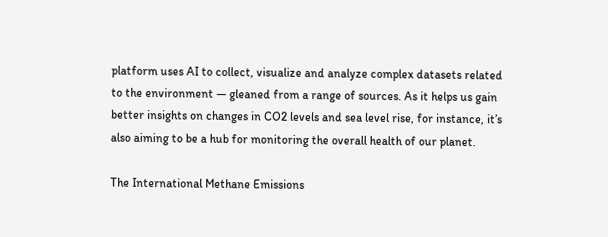platform uses AI to collect, visualize and analyze complex datasets related to the environment — gleaned from a range of sources. As it helps us gain better insights on changes in CO2 levels and sea level rise, for instance, it’s also aiming to be a hub for monitoring the overall health of our planet.

The International Methane Emissions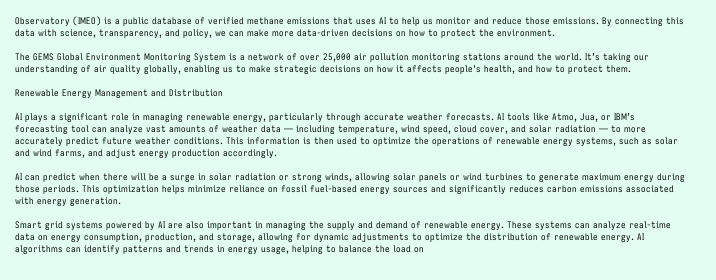Observatory (IMEO) is a public database of verified methane emissions that uses AI to help us monitor and reduce those emissions. By connecting this data with science, transparency, and policy, we can make more data-driven decisions on how to protect the environment.

The GEMS Global Environment Monitoring System is a network of over 25,000 air pollution monitoring stations around the world. It’s taking our understanding of air quality globally, enabling us to make strategic decisions on how it affects people's health, and how to protect them.

Renewable Energy Management and Distribution

AI plays a significant role in managing renewable energy, particularly through accurate weather forecasts. AI tools like Atmo, Jua, or IBM’s forecasting tool can analyze vast amounts of weather data — including temperature, wind speed, cloud cover, and solar radiation — to more accurately predict future weather conditions. This information is then used to optimize the operations of renewable energy systems, such as solar and wind farms, and adjust energy production accordingly.

AI can predict when there will be a surge in solar radiation or strong winds, allowing solar panels or wind turbines to generate maximum energy during those periods. This optimization helps minimize reliance on fossil fuel-based energy sources and significantly reduces carbon emissions associated with energy generation.

Smart grid systems powered by AI are also important in managing the supply and demand of renewable energy. These systems can analyze real-time data on energy consumption, production, and storage, allowing for dynamic adjustments to optimize the distribution of renewable energy. AI algorithms can identify patterns and trends in energy usage, helping to balance the load on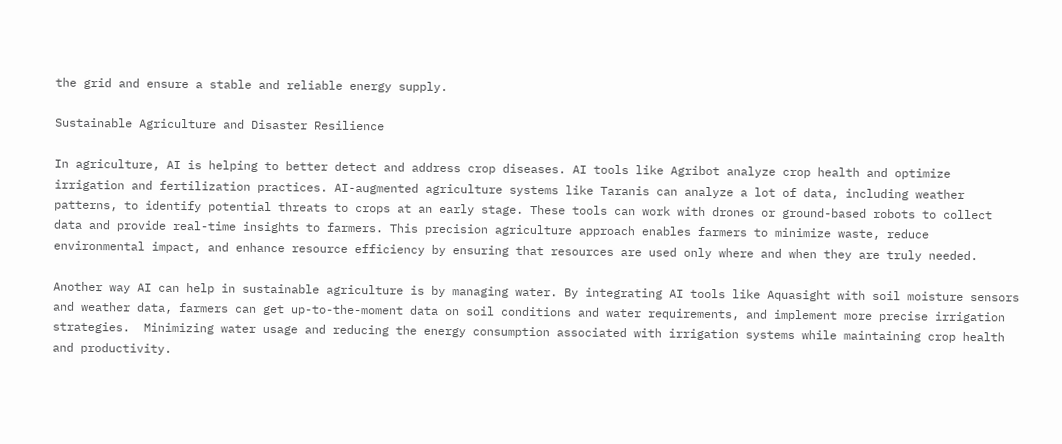the grid and ensure a stable and reliable energy supply.

Sustainable Agriculture and Disaster Resilience

In agriculture, AI is helping to better detect and address crop diseases. AI tools like Agribot analyze crop health and optimize irrigation and fertilization practices. AI-augmented agriculture systems like Taranis can analyze a lot of data, including weather patterns, to identify potential threats to crops at an early stage. These tools can work with drones or ground-based robots to collect data and provide real-time insights to farmers. This precision agriculture approach enables farmers to minimize waste, reduce environmental impact, and enhance resource efficiency by ensuring that resources are used only where and when they are truly needed.

Another way AI can help in sustainable agriculture is by managing water. By integrating AI tools like Aquasight with soil moisture sensors and weather data, farmers can get up-to-the-moment data on soil conditions and water requirements, and implement more precise irrigation strategies.  Minimizing water usage and reducing the energy consumption associated with irrigation systems while maintaining crop health and productivity.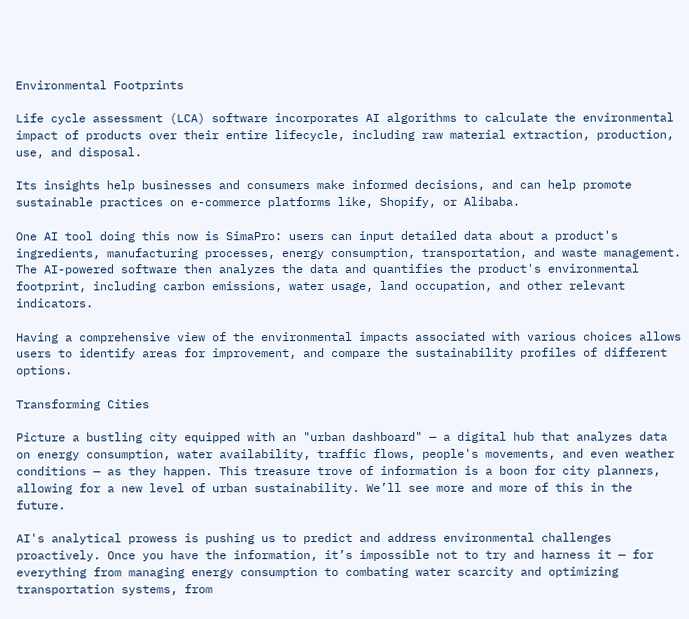Environmental Footprints

Life cycle assessment (LCA) software incorporates AI algorithms to calculate the environmental impact of products over their entire lifecycle, including raw material extraction, production, use, and disposal.

Its insights help businesses and consumers make informed decisions, and can help promote sustainable practices on e-commerce platforms like, Shopify, or Alibaba.

One AI tool doing this now is SimaPro: users can input detailed data about a product's ingredients, manufacturing processes, energy consumption, transportation, and waste management. The AI-powered software then analyzes the data and quantifies the product's environmental footprint, including carbon emissions, water usage, land occupation, and other relevant indicators.

Having a comprehensive view of the environmental impacts associated with various choices allows users to identify areas for improvement, and compare the sustainability profiles of different options.

Transforming Cities

Picture a bustling city equipped with an "urban dashboard" — a digital hub that analyzes data on energy consumption, water availability, traffic flows, people's movements, and even weather conditions — as they happen. This treasure trove of information is a boon for city planners, allowing for a new level of urban sustainability. We’ll see more and more of this in the future.

AI's analytical prowess is pushing us to predict and address environmental challenges proactively. Once you have the information, it’s impossible not to try and harness it — for everything from managing energy consumption to combating water scarcity and optimizing transportation systems, from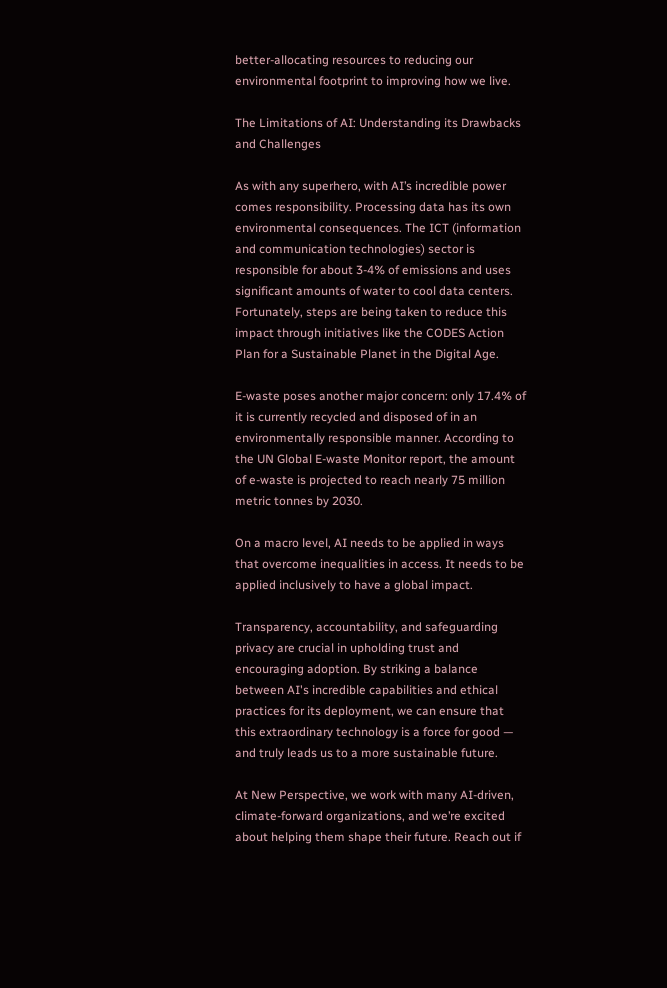better-allocating resources to reducing our environmental footprint to improving how we live.

The Limitations of AI: Understanding its Drawbacks and Challenges

As with any superhero, with AI’s incredible power comes responsibility. Processing data has its own environmental consequences. The ICT (information and communication technologies) sector is responsible for about 3-4% of emissions and uses significant amounts of water to cool data centers. Fortunately, steps are being taken to reduce this impact through initiatives like the CODES Action Plan for a Sustainable Planet in the Digital Age.

E-waste poses another major concern: only 17.4% of it is currently recycled and disposed of in an environmentally responsible manner. According to the UN Global E-waste Monitor report, the amount of e-waste is projected to reach nearly 75 million metric tonnes by 2030.

On a macro level, AI needs to be applied in ways that overcome inequalities in access. It needs to be applied inclusively to have a global impact.

Transparency, accountability, and safeguarding privacy are crucial in upholding trust and encouraging adoption. By striking a balance between AI's incredible capabilities and ethical practices for its deployment, we can ensure that this extraordinary technology is a force for good — and truly leads us to a more sustainable future.

At New Perspective, we work with many AI-driven, climate-forward organizations, and we’re excited about helping them shape their future. Reach out if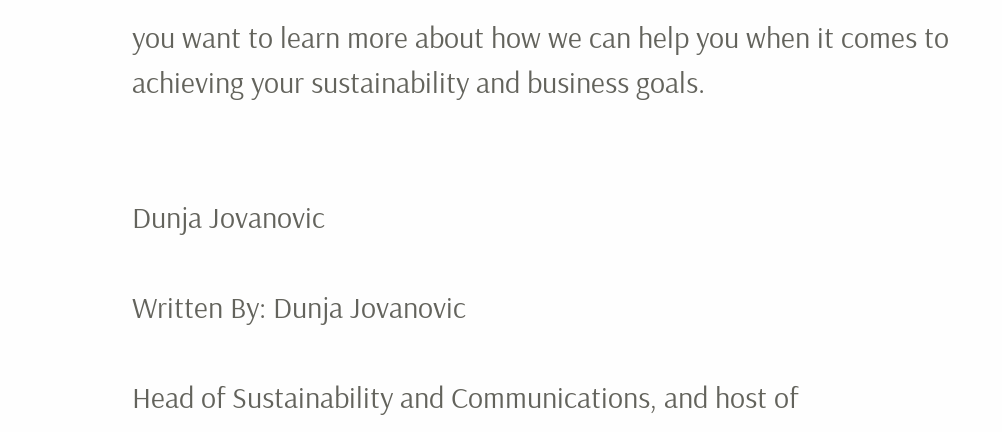you want to learn more about how we can help you when it comes to achieving your sustainability and business goals.


Dunja Jovanovic

Written By: Dunja Jovanovic

Head of Sustainability and Communications, and host of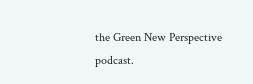the Green New Perspective podcast.